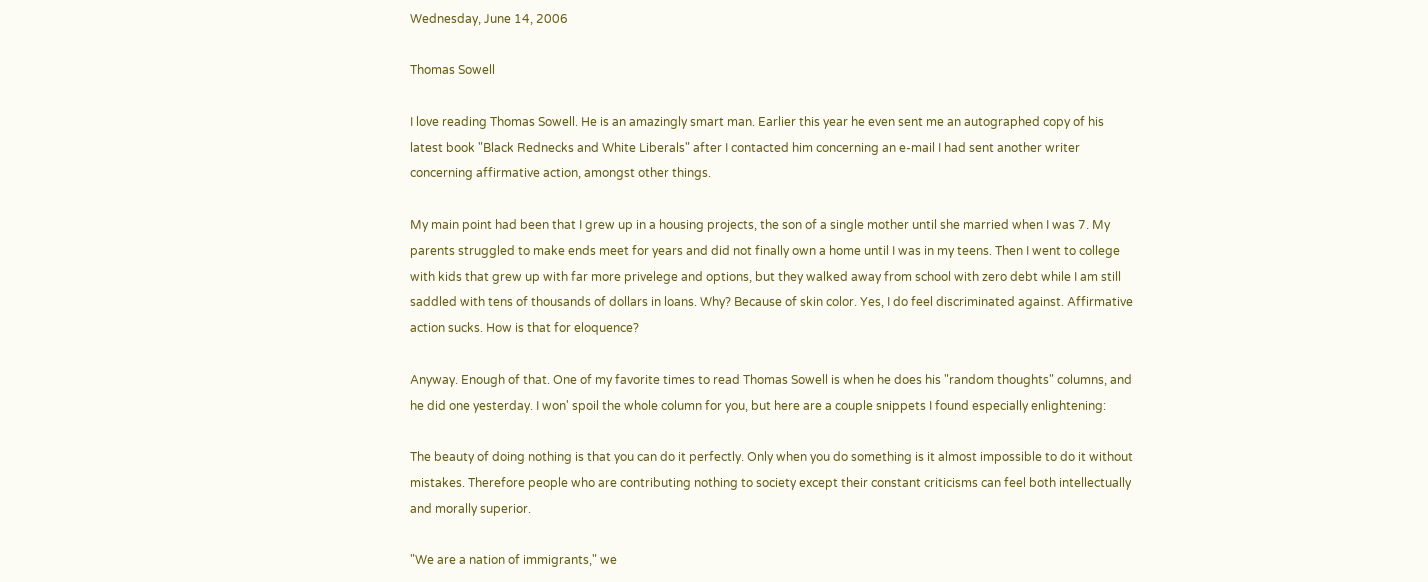Wednesday, June 14, 2006

Thomas Sowell

I love reading Thomas Sowell. He is an amazingly smart man. Earlier this year he even sent me an autographed copy of his latest book "Black Rednecks and White Liberals" after I contacted him concerning an e-mail I had sent another writer concerning affirmative action, amongst other things.

My main point had been that I grew up in a housing projects, the son of a single mother until she married when I was 7. My parents struggled to make ends meet for years and did not finally own a home until I was in my teens. Then I went to college with kids that grew up with far more privelege and options, but they walked away from school with zero debt while I am still saddled with tens of thousands of dollars in loans. Why? Because of skin color. Yes, I do feel discriminated against. Affirmative action sucks. How is that for eloquence?

Anyway. Enough of that. One of my favorite times to read Thomas Sowell is when he does his "random thoughts" columns, and he did one yesterday. I won' spoil the whole column for you, but here are a couple snippets I found especially enlightening:

The beauty of doing nothing is that you can do it perfectly. Only when you do something is it almost impossible to do it without mistakes. Therefore people who are contributing nothing to society except their constant criticisms can feel both intellectually and morally superior.

"We are a nation of immigrants," we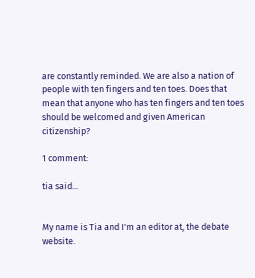are constantly reminded. We are also a nation of people with ten fingers and ten toes. Does that mean that anyone who has ten fingers and ten toes should be welcomed and given American citizenship?

1 comment:

tia said...


My name is Tia and I'm an editor at, the debate website.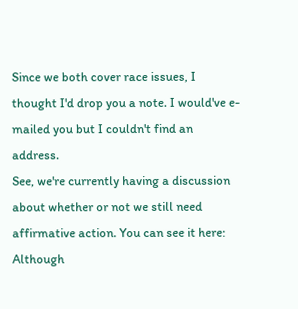Since we both cover race issues, I thought I'd drop you a note. I would've e-mailed you but I couldn't find an address.
See, we're currently having a discussion about whether or not we still need affirmative action. You can see it here:
Although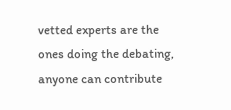vetted experts are the ones doing the debating, anyone can contribute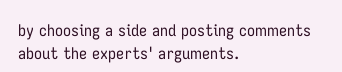by choosing a side and posting comments about the experts' arguments.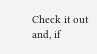Check it out and, if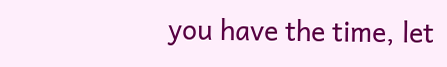you have the time, let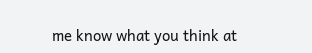me know what you think at